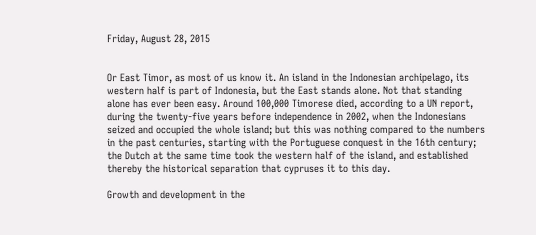Friday, August 28, 2015


Or East Timor, as most of us know it. An island in the Indonesian archipelago, its western half is part of Indonesia, but the East stands alone. Not that standing alone has ever been easy. Around 100,000 Timorese died, according to a UN report, during the twenty-five years before independence in 2002, when the Indonesians seized and occupied the whole island; but this was nothing compared to the numbers in the past centuries, starting with the Portuguese conquest in the 16th century; the Dutch at the same time took the western half of the island, and established thereby the historical separation that cypruses it to this day.

Growth and development in the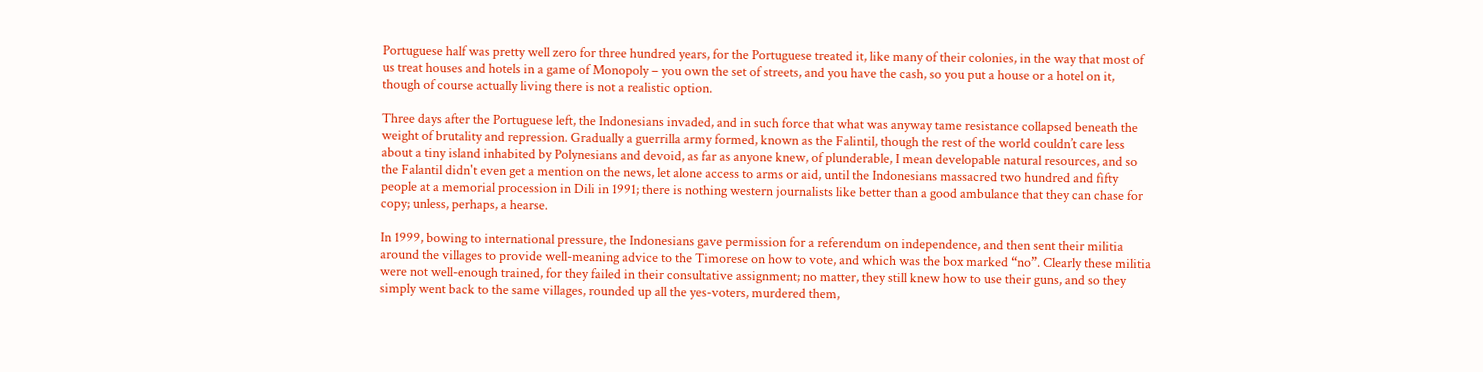Portuguese half was pretty well zero for three hundred years, for the Portuguese treated it, like many of their colonies, in the way that most of us treat houses and hotels in a game of Monopoly – you own the set of streets, and you have the cash, so you put a house or a hotel on it, though of course actually living there is not a realistic option.

Three days after the Portuguese left, the Indonesians invaded, and in such force that what was anyway tame resistance collapsed beneath the weight of brutality and repression. Gradually a guerrilla army formed, known as the Falintil, though the rest of the world couldn’t care less about a tiny island inhabited by Polynesians and devoid, as far as anyone knew, of plunderable, I mean developable natural resources, and so the Falantil didn't even get a mention on the news, let alone access to arms or aid, until the Indonesians massacred two hundred and fifty people at a memorial procession in Dili in 1991; there is nothing western journalists like better than a good ambulance that they can chase for copy; unless, perhaps, a hearse.

In 1999, bowing to international pressure, the Indonesians gave permission for a referendum on independence, and then sent their militia around the villages to provide well-meaning advice to the Timorese on how to vote, and which was the box marked “no”. Clearly these militia were not well-enough trained, for they failed in their consultative assignment; no matter, they still knew how to use their guns, and so they simply went back to the same villages, rounded up all the yes-voters, murdered them,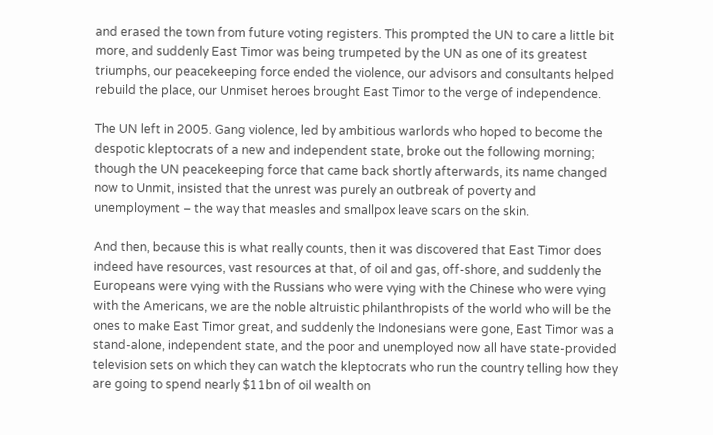and erased the town from future voting registers. This prompted the UN to care a little bit more, and suddenly East Timor was being trumpeted by the UN as one of its greatest triumphs, our peacekeeping force ended the violence, our advisors and consultants helped rebuild the place, our Unmiset heroes brought East Timor to the verge of independence.

The UN left in 2005. Gang violence, led by ambitious warlords who hoped to become the despotic kleptocrats of a new and independent state, broke out the following morning; though the UN peacekeeping force that came back shortly afterwards, its name changed now to Unmit, insisted that the unrest was purely an outbreak of poverty and unemployment – the way that measles and smallpox leave scars on the skin.

And then, because this is what really counts, then it was discovered that East Timor does indeed have resources, vast resources at that, of oil and gas, off-shore, and suddenly the Europeans were vying with the Russians who were vying with the Chinese who were vying with the Americans, we are the noble altruistic philanthropists of the world who will be the ones to make East Timor great, and suddenly the Indonesians were gone, East Timor was a stand-alone, independent state, and the poor and unemployed now all have state-provided television sets on which they can watch the kleptocrats who run the country telling how they are going to spend nearly $11bn of oil wealth on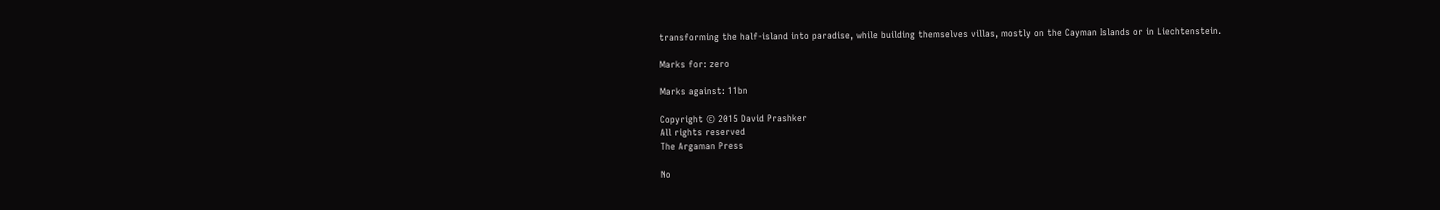transforming the half-island into paradise, while building themselves villas, mostly on the Cayman Islands or in Liechtenstein.

Marks for: zero

Marks against: 11bn

Copyright © 2015 David Prashker
All rights reserved
The Argaman Press

No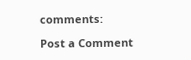comments:

Post a Comment